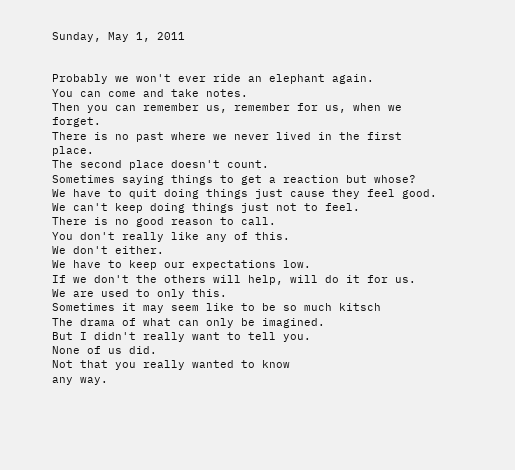Sunday, May 1, 2011


Probably we won't ever ride an elephant again.
You can come and take notes.
Then you can remember us, remember for us, when we forget.
There is no past where we never lived in the first place.
The second place doesn't count.
Sometimes saying things to get a reaction but whose?
We have to quit doing things just cause they feel good.
We can't keep doing things just not to feel.
There is no good reason to call.
You don't really like any of this.
We don't either.
We have to keep our expectations low.
If we don't the others will help, will do it for us.
We are used to only this.
Sometimes it may seem like to be so much kitsch
The drama of what can only be imagined.
But I didn't really want to tell you.
None of us did.
Not that you really wanted to know
any way.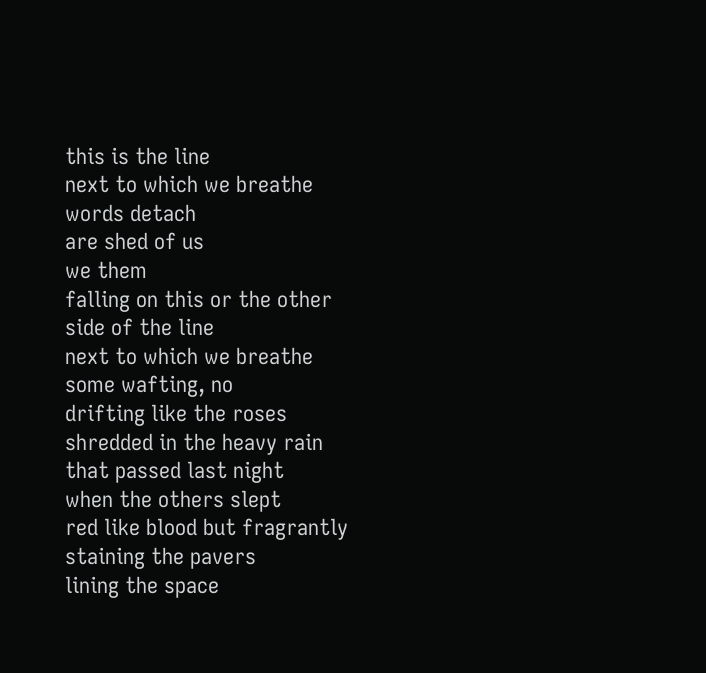this is the line
next to which we breathe
words detach
are shed of us
we them
falling on this or the other
side of the line
next to which we breathe
some wafting, no
drifting like the roses
shredded in the heavy rain
that passed last night
when the others slept
red like blood but fragrantly
staining the pavers
lining the space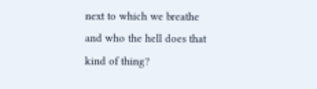next to which we breathe
and who the hell does that
kind of thing?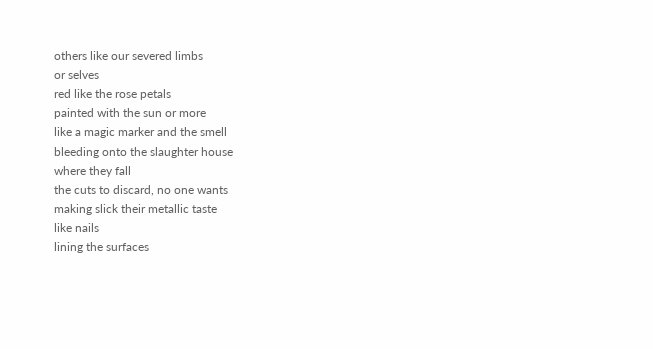others like our severed limbs
or selves
red like the rose petals
painted with the sun or more
like a magic marker and the smell
bleeding onto the slaughter house
where they fall
the cuts to discard, no one wants
making slick their metallic taste
like nails
lining the surfaces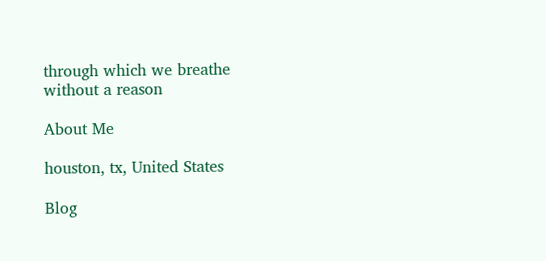through which we breathe
without a reason

About Me

houston, tx, United States

Blog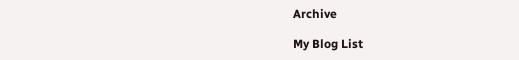Archive

My Blog List